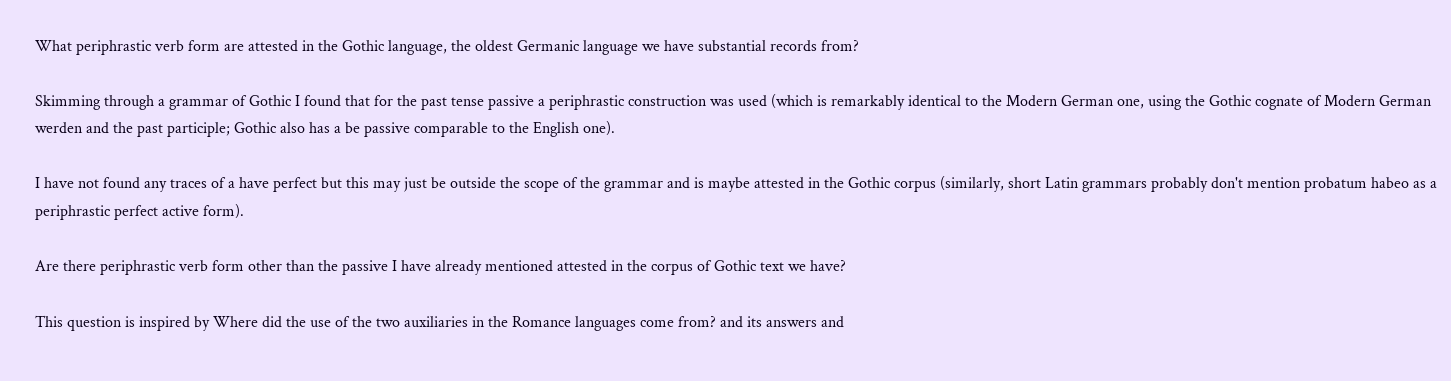What periphrastic verb form are attested in the Gothic language, the oldest Germanic language we have substantial records from?

Skimming through a grammar of Gothic I found that for the past tense passive a periphrastic construction was used (which is remarkably identical to the Modern German one, using the Gothic cognate of Modern German werden and the past participle; Gothic also has a be passive comparable to the English one).

I have not found any traces of a have perfect but this may just be outside the scope of the grammar and is maybe attested in the Gothic corpus (similarly, short Latin grammars probably don't mention probatum habeo as a periphrastic perfect active form).

Are there periphrastic verb form other than the passive I have already mentioned attested in the corpus of Gothic text we have?

This question is inspired by Where did the use of the two auxiliaries in the Romance languages come from? and its answers and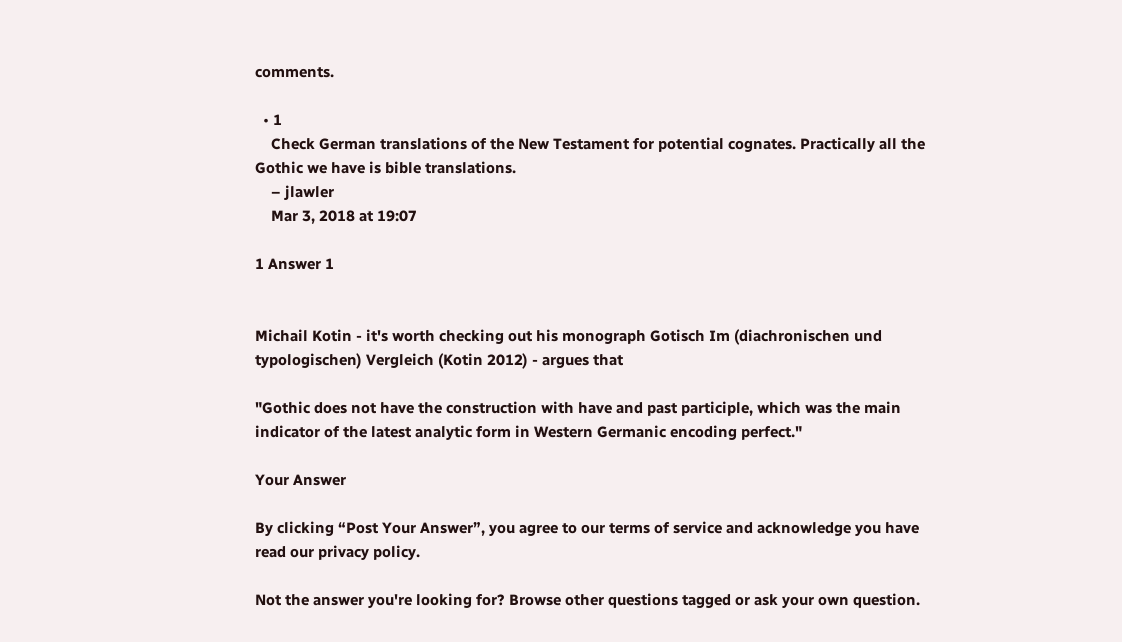comments.

  • 1
    Check German translations of the New Testament for potential cognates. Practically all the Gothic we have is bible translations.
    – jlawler
    Mar 3, 2018 at 19:07

1 Answer 1


Michail Kotin - it's worth checking out his monograph Gotisch Im (diachronischen und typologischen) Vergleich (Kotin 2012) - argues that

"Gothic does not have the construction with have and past participle, which was the main indicator of the latest analytic form in Western Germanic encoding perfect."

Your Answer

By clicking “Post Your Answer”, you agree to our terms of service and acknowledge you have read our privacy policy.

Not the answer you're looking for? Browse other questions tagged or ask your own question.